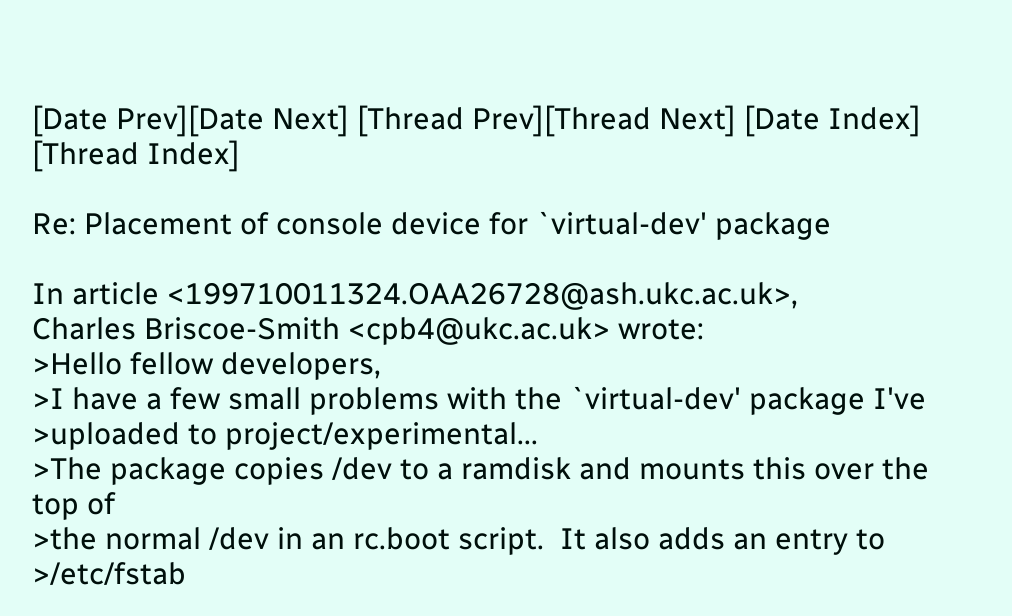[Date Prev][Date Next] [Thread Prev][Thread Next] [Date Index] [Thread Index]

Re: Placement of console device for `virtual-dev' package

In article <199710011324.OAA26728@ash.ukc.ac.uk>,
Charles Briscoe-Smith <cpb4@ukc.ac.uk> wrote:
>Hello fellow developers,
>I have a few small problems with the `virtual-dev' package I've
>uploaded to project/experimental...
>The package copies /dev to a ramdisk and mounts this over the top of
>the normal /dev in an rc.boot script.  It also adds an entry to
>/etc/fstab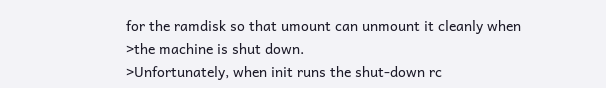for the ramdisk so that umount can unmount it cleanly when
>the machine is shut down.
>Unfortunately, when init runs the shut-down rc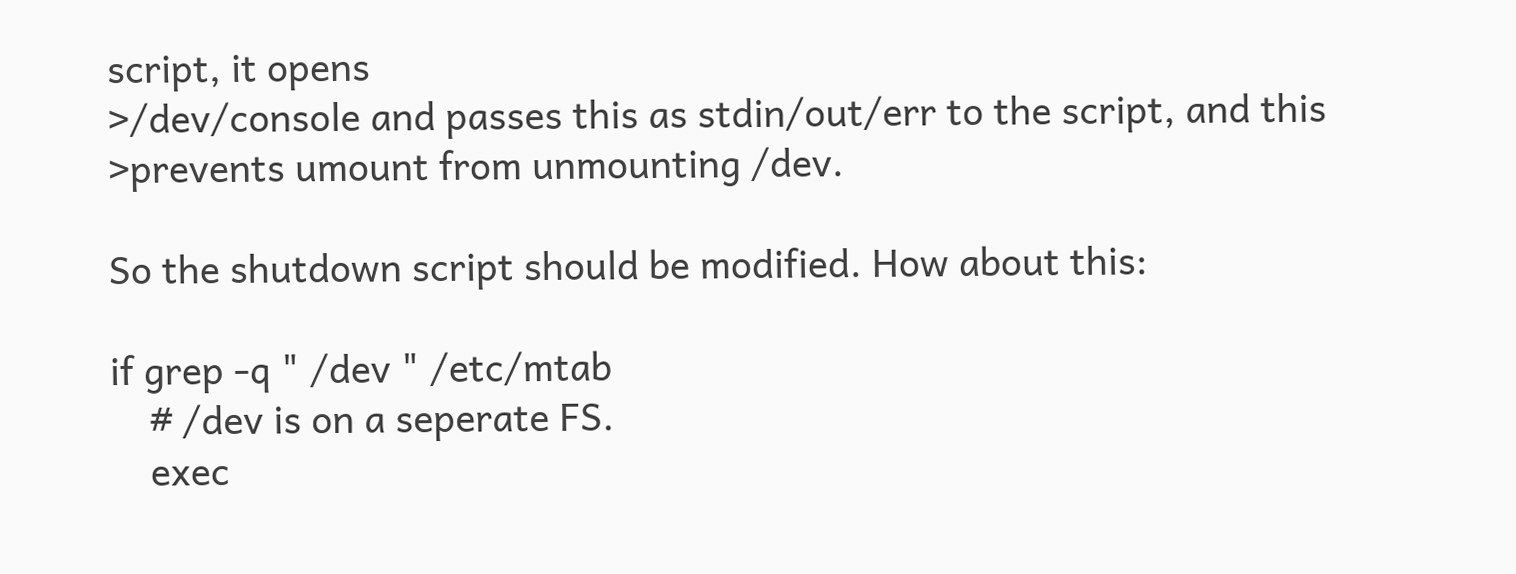script, it opens
>/dev/console and passes this as stdin/out/err to the script, and this
>prevents umount from unmounting /dev.

So the shutdown script should be modified. How about this:

if grep -q " /dev " /etc/mtab
    # /dev is on a seperate FS.
    exec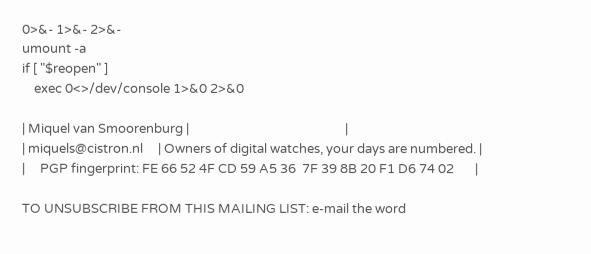0>&- 1>&- 2>&-
umount -a
if [ "$reopen" ]
    exec 0<>/dev/console 1>&0 2>&0

| Miquel van Smoorenburg |                                                    |
| miquels@cistron.nl     | Owners of digital watches, your days are numbered. |
|     PGP fingerprint: FE 66 52 4F CD 59 A5 36  7F 39 8B 20 F1 D6 74 02       |

TO UNSUBSCRIBE FROM THIS MAILING LIST: e-mail the word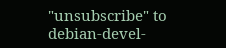"unsubscribe" to
debian-devel-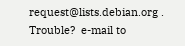request@lists.debian.org .
Trouble?  e-mail to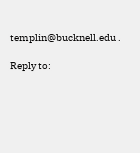templin@bucknell.edu .

Reply to: